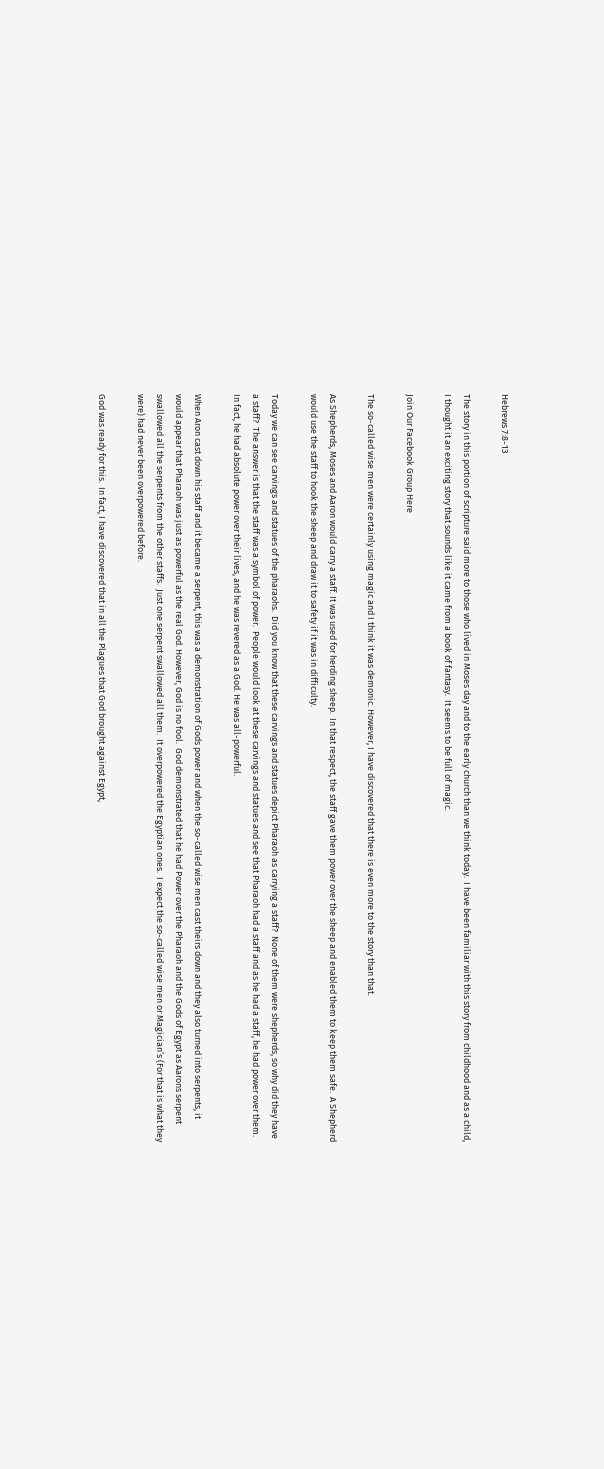Hebrews 7:8-13

The story in this portion of scripture said more to those who lived in Moses day and to the early church than we think today.  I have been familiar with this story from childhood and as a child, I thought it an exciting story that sounds like it came from a book of fantasy.  It seems to be full of magic.

Join Our Facebook Group Here

The so-called wise men were certainly using magic and I think it was demonic. However, I have discovered that there is even more to the story than that.

As Shepherds, Moses and Aaron would carry a staff. It was used for herding sheep.  In that respect, the staff gave them power over the sheep and enabled them to keep them safe.  A Shepherd would use the staff to hook the sheep and draw it to safety if it was in difficulty.

Today we can see carvings and statues of the pharaohs.  Did you know that these carvings and statues depict Pharaoh as carrying a staff?  None of them were shepherds, so why did they have a staff?  The answer is that the staff was a symbol of power.  People would look at these carvings and statues and see that Pharaoh had a staff and as he had a staff, he had power over them.  In fact, he had absolute power over their lives, and he was revered as a God. He was all-powerful.

When Aron cast down his staff and it became a serpent, this was a demonstration of Gods power and when the so-called wise men cast theirs down and they also turned into serpents, it would appear that Pharaoh was just as powerful as the real God. However, God is no fool.  God demonstrated that he had Power over the Pharaoh and the Gods of Egypt as Aarons serpent swallowed all the serpents from the other staffs.  Just one serpent swallowed all them.  It overpowered the Egyptian ones.  I expect the so-called wise men or Magician’s (For that is what they were) had never been overpowered before.

God was ready for this.  In fact, I have discovered that in all the Plagues that God brought against Egypt,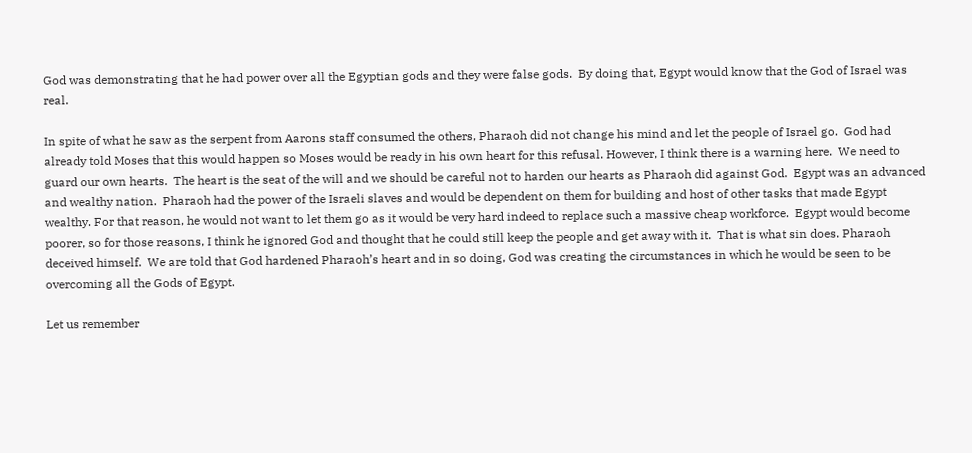God was demonstrating that he had power over all the Egyptian gods and they were false gods.  By doing that, Egypt would know that the God of Israel was real.

In spite of what he saw as the serpent from Aarons staff consumed the others, Pharaoh did not change his mind and let the people of Israel go.  God had already told Moses that this would happen so Moses would be ready in his own heart for this refusal. However, I think there is a warning here.  We need to guard our own hearts.  The heart is the seat of the will and we should be careful not to harden our hearts as Pharaoh did against God.  Egypt was an advanced and wealthy nation.  Pharaoh had the power of the Israeli slaves and would be dependent on them for building and host of other tasks that made Egypt wealthy. For that reason, he would not want to let them go as it would be very hard indeed to replace such a massive cheap workforce.  Egypt would become poorer, so for those reasons, I think he ignored God and thought that he could still keep the people and get away with it.  That is what sin does. Pharaoh deceived himself.  We are told that God hardened Pharaoh’s heart and in so doing, God was creating the circumstances in which he would be seen to be overcoming all the Gods of Egypt.

Let us remember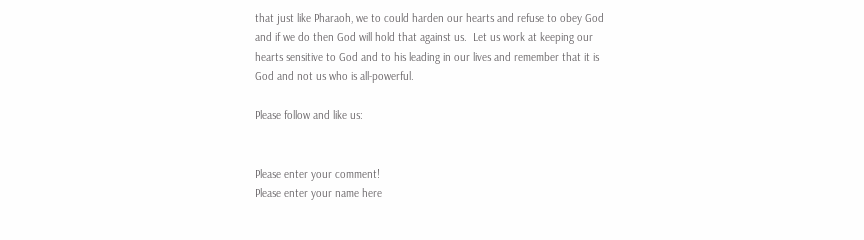that just like Pharaoh, we to could harden our hearts and refuse to obey God and if we do then God will hold that against us.  Let us work at keeping our hearts sensitive to God and to his leading in our lives and remember that it is God and not us who is all-powerful.

Please follow and like us:


Please enter your comment!
Please enter your name here